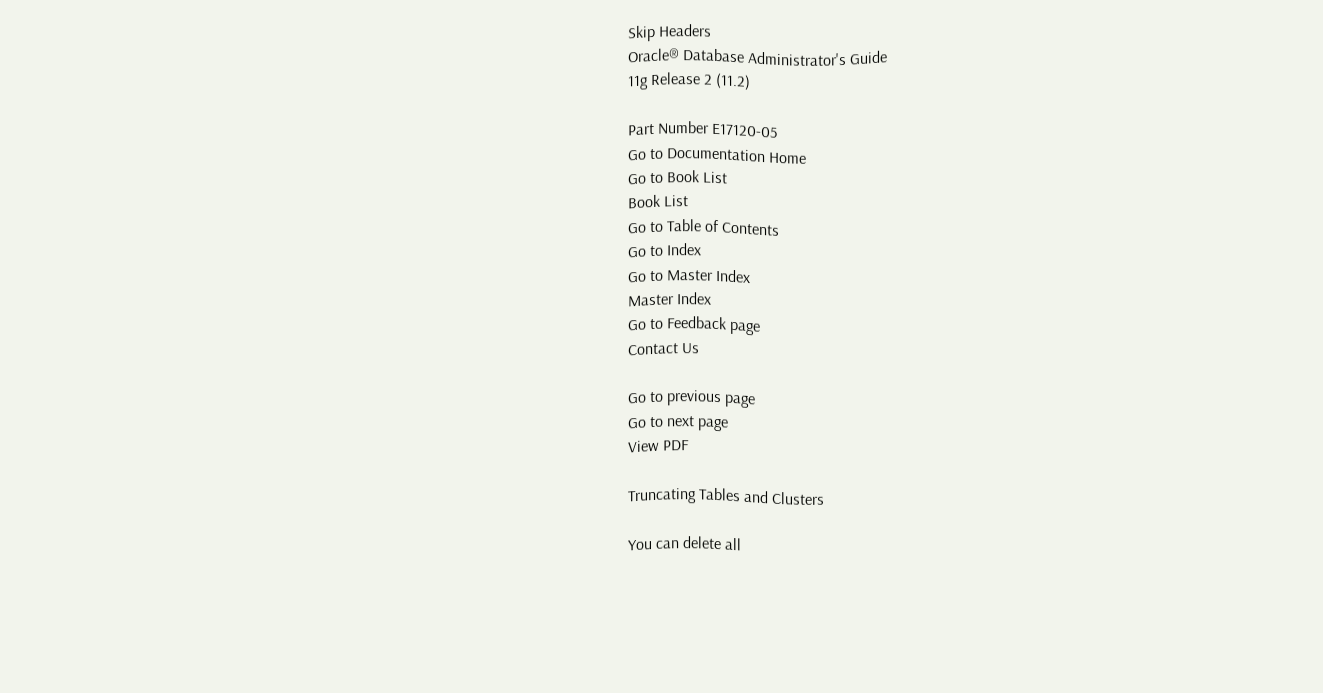Skip Headers
Oracle® Database Administrator's Guide
11g Release 2 (11.2)

Part Number E17120-05
Go to Documentation Home
Go to Book List
Book List
Go to Table of Contents
Go to Index
Go to Master Index
Master Index
Go to Feedback page
Contact Us

Go to previous page
Go to next page
View PDF

Truncating Tables and Clusters

You can delete all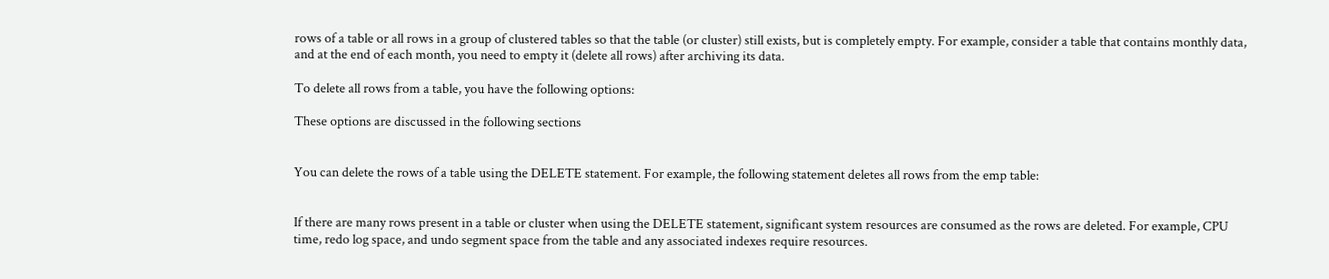rows of a table or all rows in a group of clustered tables so that the table (or cluster) still exists, but is completely empty. For example, consider a table that contains monthly data, and at the end of each month, you need to empty it (delete all rows) after archiving its data.

To delete all rows from a table, you have the following options:

These options are discussed in the following sections


You can delete the rows of a table using the DELETE statement. For example, the following statement deletes all rows from the emp table:


If there are many rows present in a table or cluster when using the DELETE statement, significant system resources are consumed as the rows are deleted. For example, CPU time, redo log space, and undo segment space from the table and any associated indexes require resources.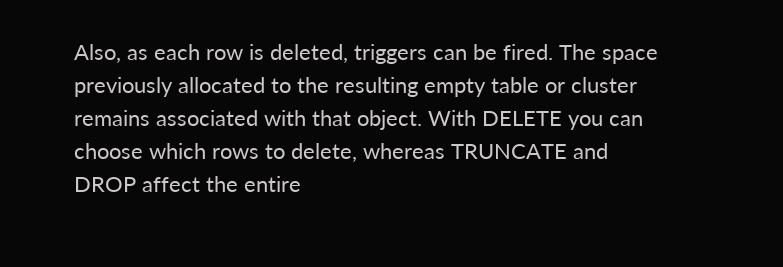Also, as each row is deleted, triggers can be fired. The space previously allocated to the resulting empty table or cluster remains associated with that object. With DELETE you can choose which rows to delete, whereas TRUNCATE and DROP affect the entire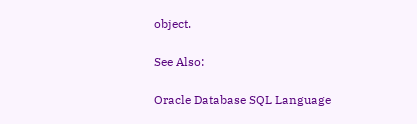object.

See Also:

Oracle Database SQL Language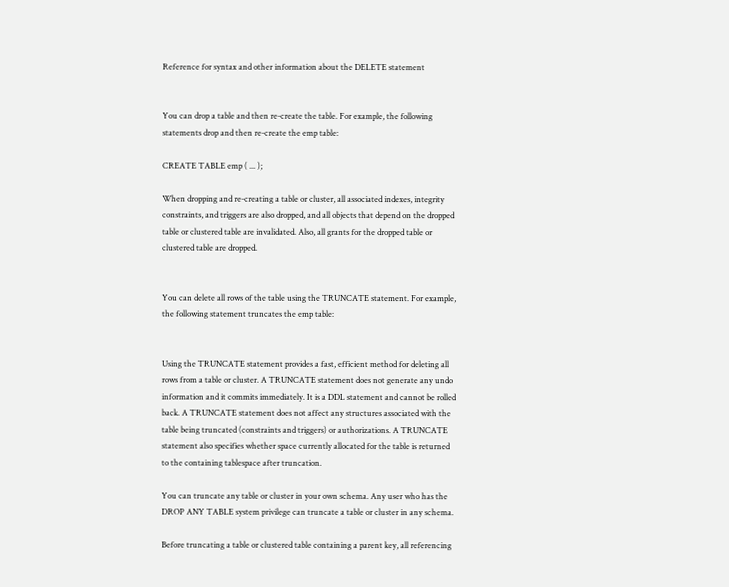Reference for syntax and other information about the DELETE statement


You can drop a table and then re-create the table. For example, the following statements drop and then re-create the emp table:

CREATE TABLE emp ( ... );

When dropping and re-creating a table or cluster, all associated indexes, integrity constraints, and triggers are also dropped, and all objects that depend on the dropped table or clustered table are invalidated. Also, all grants for the dropped table or clustered table are dropped.


You can delete all rows of the table using the TRUNCATE statement. For example, the following statement truncates the emp table:


Using the TRUNCATE statement provides a fast, efficient method for deleting all rows from a table or cluster. A TRUNCATE statement does not generate any undo information and it commits immediately. It is a DDL statement and cannot be rolled back. A TRUNCATE statement does not affect any structures associated with the table being truncated (constraints and triggers) or authorizations. A TRUNCATE statement also specifies whether space currently allocated for the table is returned to the containing tablespace after truncation.

You can truncate any table or cluster in your own schema. Any user who has the DROP ANY TABLE system privilege can truncate a table or cluster in any schema.

Before truncating a table or clustered table containing a parent key, all referencing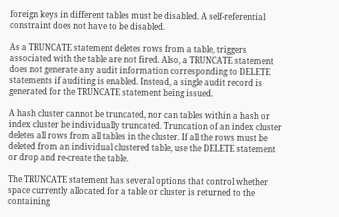foreign keys in different tables must be disabled. A self-referential constraint does not have to be disabled.

As a TRUNCATE statement deletes rows from a table, triggers associated with the table are not fired. Also, a TRUNCATE statement does not generate any audit information corresponding to DELETE statements if auditing is enabled. Instead, a single audit record is generated for the TRUNCATE statement being issued.

A hash cluster cannot be truncated, nor can tables within a hash or index cluster be individually truncated. Truncation of an index cluster deletes all rows from all tables in the cluster. If all the rows must be deleted from an individual clustered table, use the DELETE statement or drop and re-create the table.

The TRUNCATE statement has several options that control whether space currently allocated for a table or cluster is returned to the containing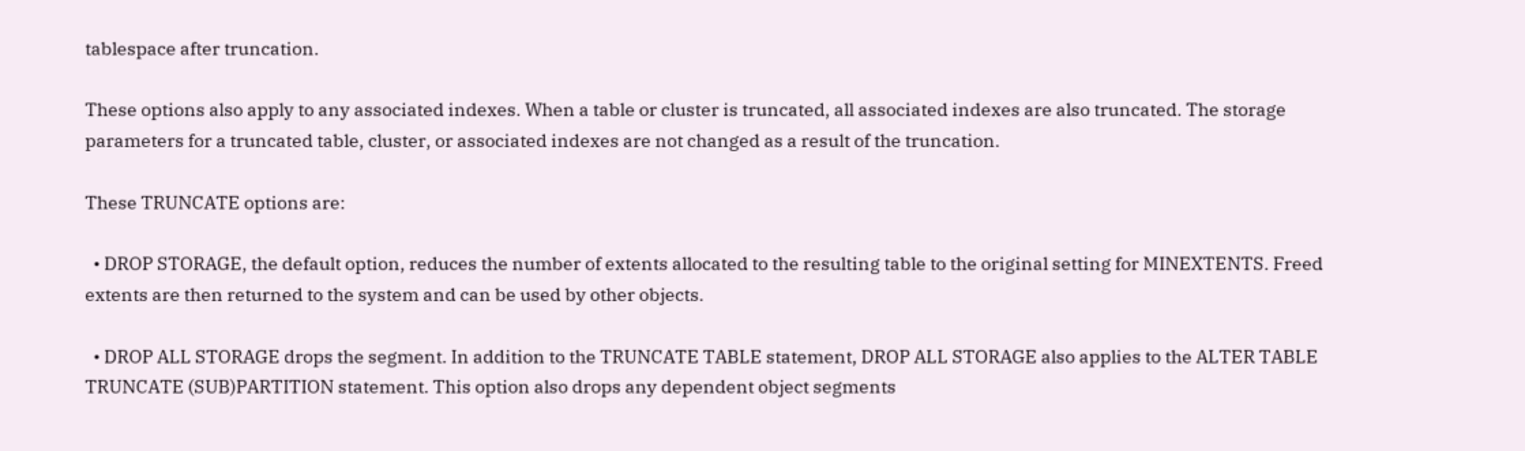tablespace after truncation.

These options also apply to any associated indexes. When a table or cluster is truncated, all associated indexes are also truncated. The storage parameters for a truncated table, cluster, or associated indexes are not changed as a result of the truncation.

These TRUNCATE options are:

  • DROP STORAGE, the default option, reduces the number of extents allocated to the resulting table to the original setting for MINEXTENTS. Freed extents are then returned to the system and can be used by other objects.

  • DROP ALL STORAGE drops the segment. In addition to the TRUNCATE TABLE statement, DROP ALL STORAGE also applies to the ALTER TABLE TRUNCATE (SUB)PARTITION statement. This option also drops any dependent object segments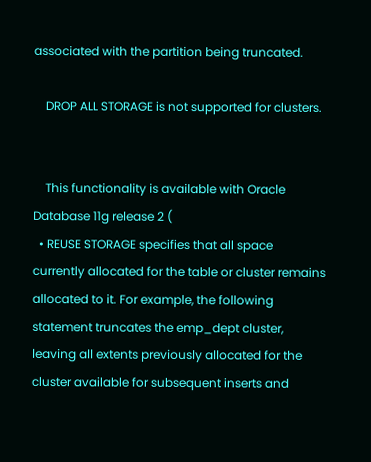associated with the partition being truncated.

    DROP ALL STORAGE is not supported for clusters.


    This functionality is available with Oracle Database 11g release 2 (
  • REUSE STORAGE specifies that all space currently allocated for the table or cluster remains allocated to it. For example, the following statement truncates the emp_dept cluster, leaving all extents previously allocated for the cluster available for subsequent inserts and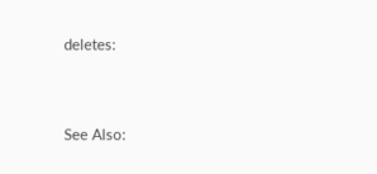deletes:


See Also: